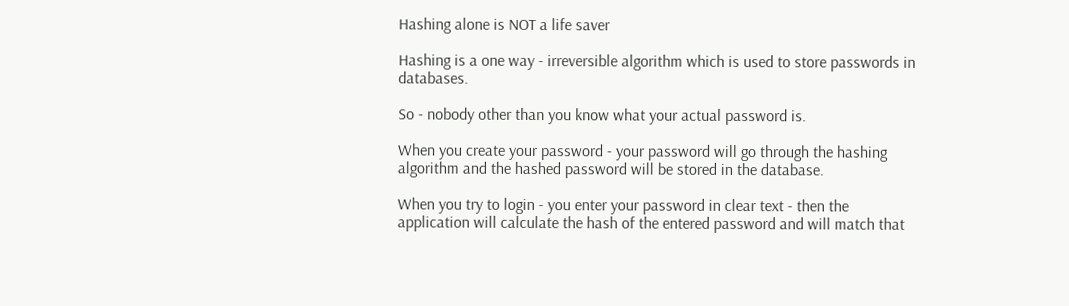Hashing alone is NOT a life saver

Hashing is a one way - irreversible algorithm which is used to store passwords in databases.

So - nobody other than you know what your actual password is.

When you create your password - your password will go through the hashing algorithm and the hashed password will be stored in the database.

When you try to login - you enter your password in clear text - then the application will calculate the hash of the entered password and will match that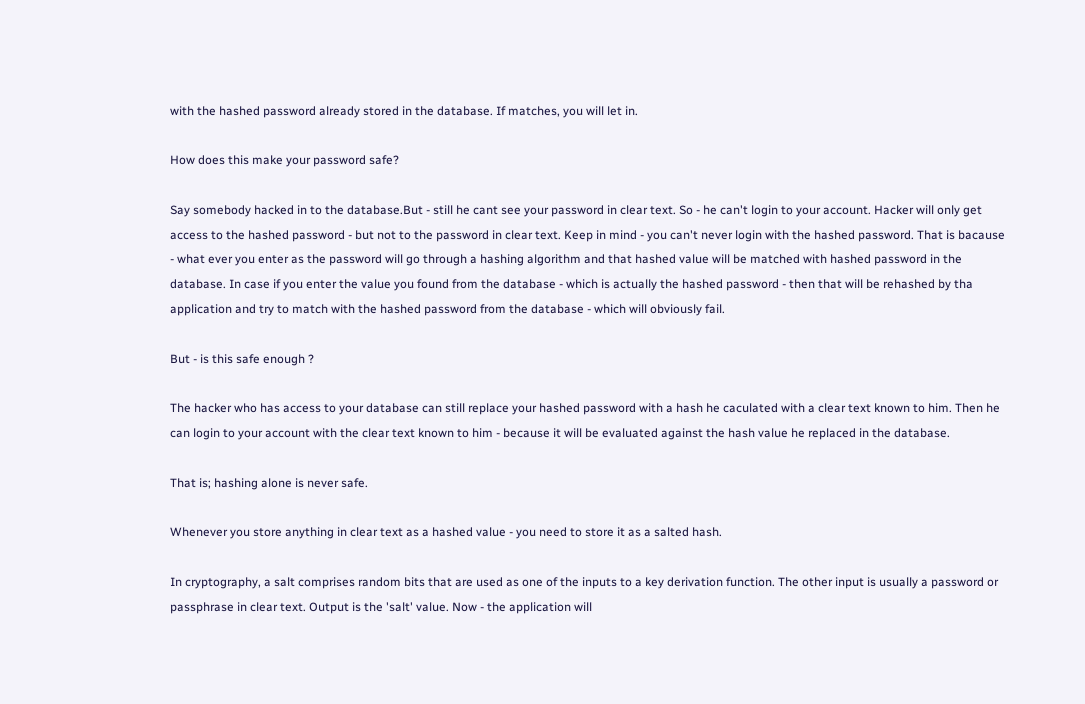with the hashed password already stored in the database. If matches, you will let in.

How does this make your password safe?

Say somebody hacked in to the database.But - still he cant see your password in clear text. So - he can't login to your account. Hacker will only get access to the hashed password - but not to the password in clear text. Keep in mind - you can't never login with the hashed password. That is bacause - what ever you enter as the password will go through a hashing algorithm and that hashed value will be matched with hashed password in the database. In case if you enter the value you found from the database - which is actually the hashed password - then that will be rehashed by tha application and try to match with the hashed password from the database - which will obviously fail.

But - is this safe enough ?

The hacker who has access to your database can still replace your hashed password with a hash he caculated with a clear text known to him. Then he can login to your account with the clear text known to him - because it will be evaluated against the hash value he replaced in the database.

That is; hashing alone is never safe.

Whenever you store anything in clear text as a hashed value - you need to store it as a salted hash.

In cryptography, a salt comprises random bits that are used as one of the inputs to a key derivation function. The other input is usually a password or passphrase in clear text. Output is the 'salt' value. Now - the application will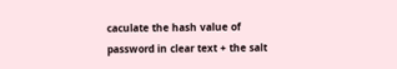caculate the hash value of password in clear text + the salt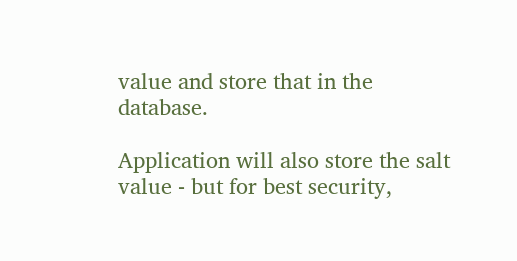value and store that in the database.

Application will also store the salt value - but for best security,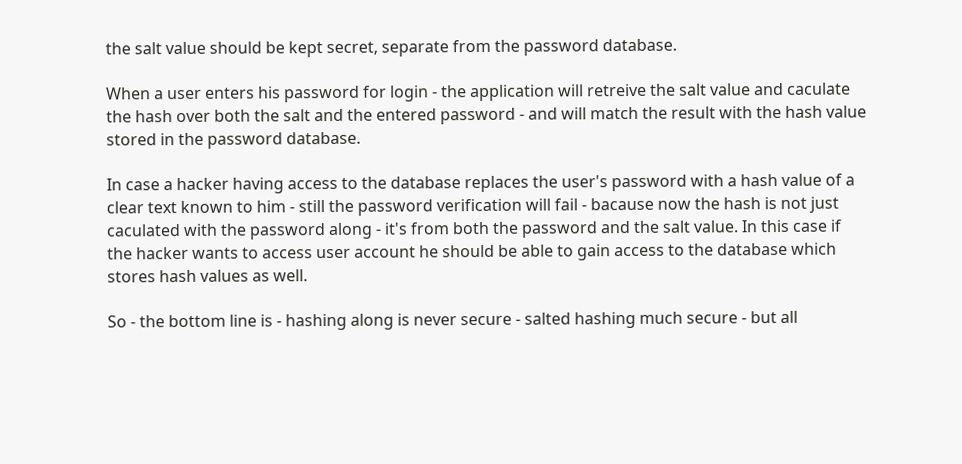the salt value should be kept secret, separate from the password database.

When a user enters his password for login - the application will retreive the salt value and caculate the hash over both the salt and the entered password - and will match the result with the hash value stored in the password database.

In case a hacker having access to the database replaces the user's password with a hash value of a clear text known to him - still the password verification will fail - bacause now the hash is not just caculated with the password along - it's from both the password and the salt value. In this case if the hacker wants to access user account he should be able to gain access to the database which stores hash values as well.

So - the bottom line is - hashing along is never secure - salted hashing much secure - but all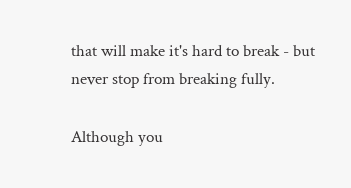that will make it's hard to break - but never stop from breaking fully.

Although you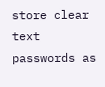store clear text passwords as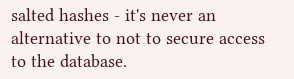salted hashes - it's never an alternative to not to secure access to the database.